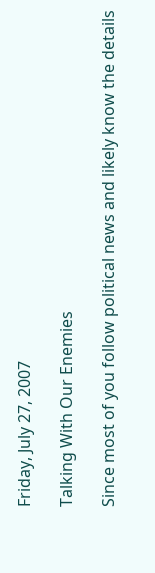Friday, July 27, 2007

Talking With Our Enemies

Since most of you follow political news and likely know the details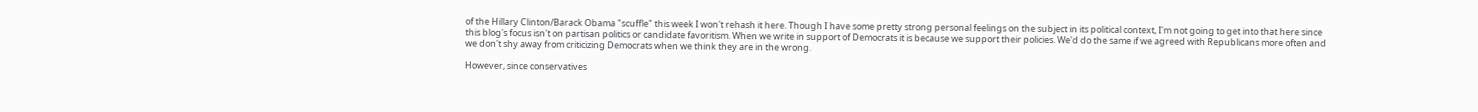of the Hillary Clinton/Barack Obama "scuffle" this week I won't rehash it here. Though I have some pretty strong personal feelings on the subject in its political context, I'm not going to get into that here since this blog's focus isn't on partisan politics or candidate favoritism. When we write in support of Democrats it is because we support their policies. We'd do the same if we agreed with Republicans more often and we don't shy away from criticizing Democrats when we think they are in the wrong.

However, since conservatives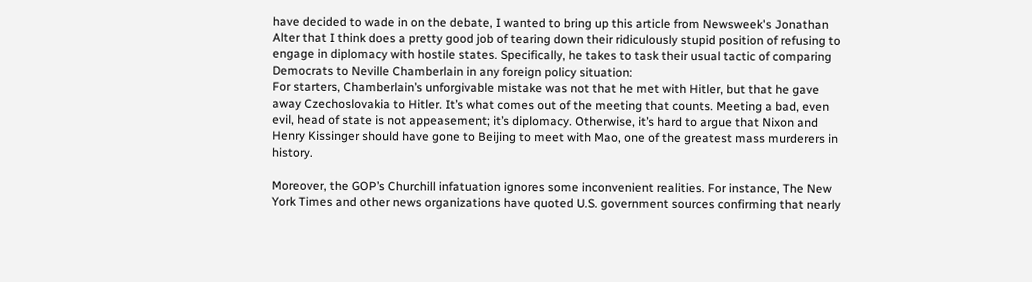have decided to wade in on the debate, I wanted to bring up this article from Newsweek's Jonathan Alter that I think does a pretty good job of tearing down their ridiculously stupid position of refusing to engage in diplomacy with hostile states. Specifically, he takes to task their usual tactic of comparing Democrats to Neville Chamberlain in any foreign policy situation:
For starters, Chamberlain’s unforgivable mistake was not that he met with Hitler, but that he gave away Czechoslovakia to Hitler. It’s what comes out of the meeting that counts. Meeting a bad, even evil, head of state is not appeasement; it’s diplomacy. Otherwise, it’s hard to argue that Nixon and Henry Kissinger should have gone to Beijing to meet with Mao, one of the greatest mass murderers in history.

Moreover, the GOP’s Churchill infatuation ignores some inconvenient realities. For instance, The New York Times and other news organizations have quoted U.S. government sources confirming that nearly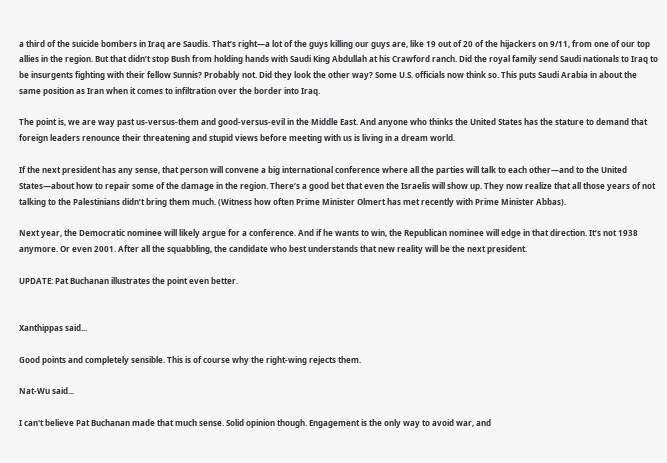a third of the suicide bombers in Iraq are Saudis. That’s right—a lot of the guys killing our guys are, like 19 out of 20 of the hijackers on 9/11, from one of our top allies in the region. But that didn’t stop Bush from holding hands with Saudi King Abdullah at his Crawford ranch. Did the royal family send Saudi nationals to Iraq to be insurgents fighting with their fellow Sunnis? Probably not. Did they look the other way? Some U.S. officials now think so. This puts Saudi Arabia in about the same position as Iran when it comes to infiltration over the border into Iraq.

The point is, we are way past us-versus-them and good-versus-evil in the Middle East. And anyone who thinks the United States has the stature to demand that foreign leaders renounce their threatening and stupid views before meeting with us is living in a dream world.

If the next president has any sense, that person will convene a big international conference where all the parties will talk to each other—and to the United States—about how to repair some of the damage in the region. There’s a good bet that even the Israelis will show up. They now realize that all those years of not talking to the Palestinians didn’t bring them much. (Witness how often Prime Minister Olmert has met recently with Prime Minister Abbas).

Next year, the Democratic nominee will likely argue for a conference. And if he wants to win, the Republican nominee will edge in that direction. It’s not 1938 anymore. Or even 2001. After all the squabbling, the candidate who best understands that new reality will be the next president.

UPDATE: Pat Buchanan illustrates the point even better.


Xanthippas said...

Good points and completely sensible. This is of course why the right-wing rejects them.

Nat-Wu said...

I can't believe Pat Buchanan made that much sense. Solid opinion though. Engagement is the only way to avoid war, and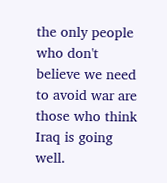the only people who don't believe we need to avoid war are those who think Iraq is going well.